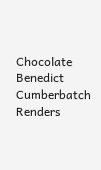Chocolate Benedict Cumberbatch Renders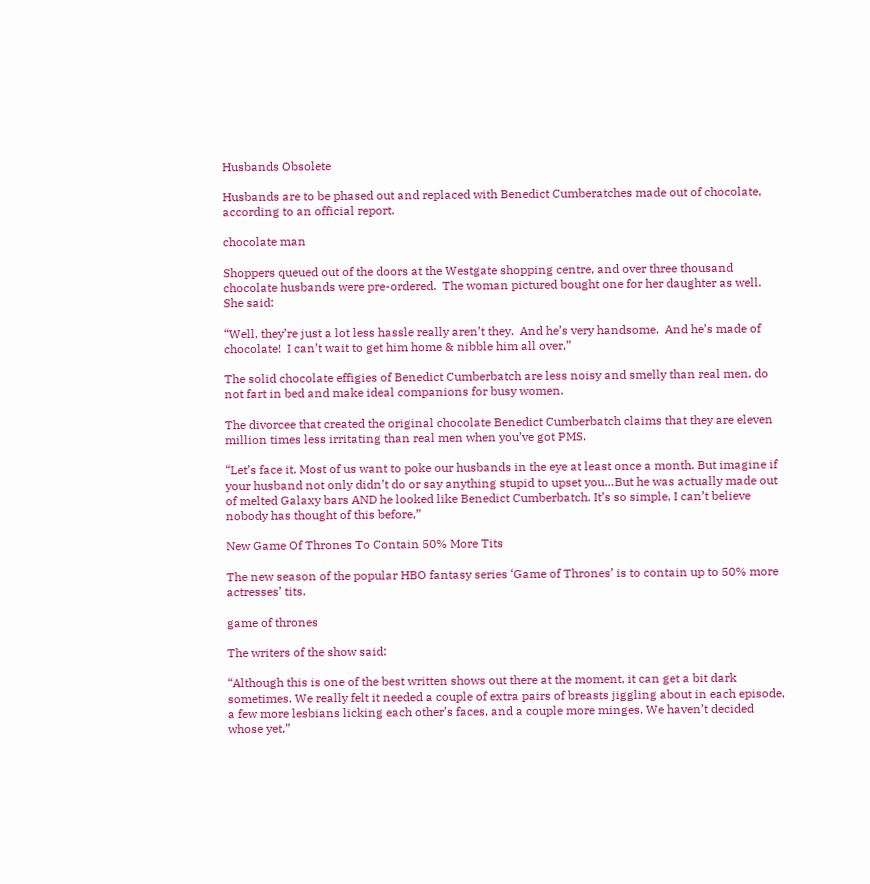Husbands Obsolete

Husbands are to be phased out and replaced with Benedict Cumberatches made out of chocolate, according to an official report.

chocolate man

Shoppers queued out of the doors at the Westgate shopping centre, and over three thousand chocolate husbands were pre-ordered.  The woman pictured bought one for her daughter as well.  She said:

“Well, they’re just a lot less hassle really aren’t they.  And he’s very handsome.  And he’s made of chocolate!  I can’t wait to get him home & nibble him all over,”

The solid chocolate effigies of Benedict Cumberbatch are less noisy and smelly than real men, do not fart in bed and make ideal companions for busy women.

The divorcee that created the original chocolate Benedict Cumberbatch claims that they are eleven million times less irritating than real men when you’ve got PMS.

“Let’s face it. Most of us want to poke our husbands in the eye at least once a month. But imagine if your husband not only didn’t do or say anything stupid to upset you…But he was actually made out of melted Galaxy bars AND he looked like Benedict Cumberbatch. It’s so simple, I can’t believe nobody has thought of this before,”

New Game Of Thrones To Contain 50% More Tits

The new season of the popular HBO fantasy series ‘Game of Thrones’ is to contain up to 50% more actresses’ tits.

game of thrones

The writers of the show said:

“Although this is one of the best written shows out there at the moment, it can get a bit dark sometimes. We really felt it needed a couple of extra pairs of breasts jiggling about in each episode, a few more lesbians licking each other’s faces, and a couple more minges. We haven’t decided whose yet,”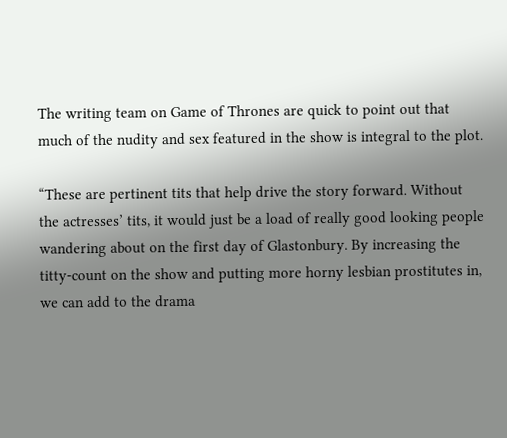The writing team on Game of Thrones are quick to point out that much of the nudity and sex featured in the show is integral to the plot.

“These are pertinent tits that help drive the story forward. Without the actresses’ tits, it would just be a load of really good looking people wandering about on the first day of Glastonbury. By increasing the titty-count on the show and putting more horny lesbian prostitutes in, we can add to the drama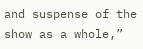and suspense of the show as a whole,”